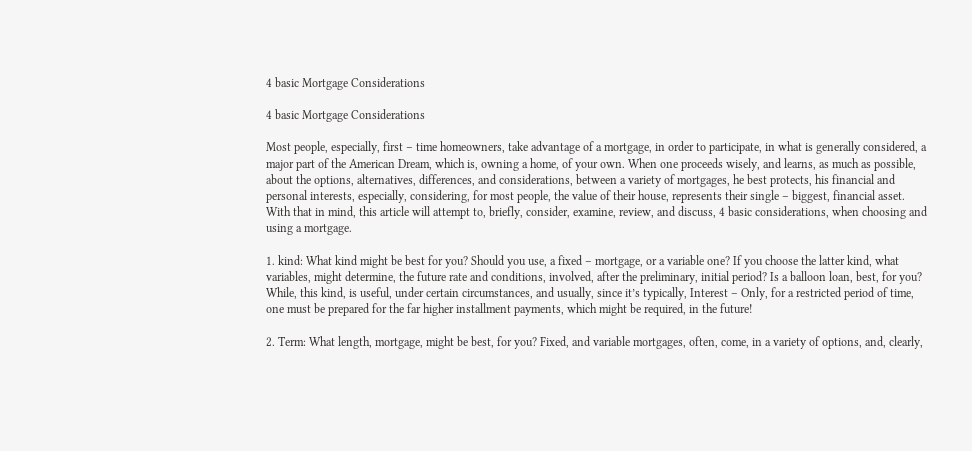4 basic Mortgage Considerations

4 basic Mortgage Considerations

Most people, especially, first – time homeowners, take advantage of a mortgage, in order to participate, in what is generally considered, a major part of the American Dream, which is, owning a home, of your own. When one proceeds wisely, and learns, as much as possible, about the options, alternatives, differences, and considerations, between a variety of mortgages, he best protects, his financial and personal interests, especially, considering, for most people, the value of their house, represents their single – biggest, financial asset. With that in mind, this article will attempt to, briefly, consider, examine, review, and discuss, 4 basic considerations, when choosing and using a mortgage.

1. kind: What kind might be best for you? Should you use, a fixed – mortgage, or a variable one? If you choose the latter kind, what variables, might determine, the future rate and conditions, involved, after the preliminary, initial period? Is a balloon loan, best, for you? While, this kind, is useful, under certain circumstances, and usually, since it’s typically, Interest – Only, for a restricted period of time, one must be prepared for the far higher installment payments, which might be required, in the future!

2. Term: What length, mortgage, might be best, for you? Fixed, and variable mortgages, often, come, in a variety of options, and, clearly,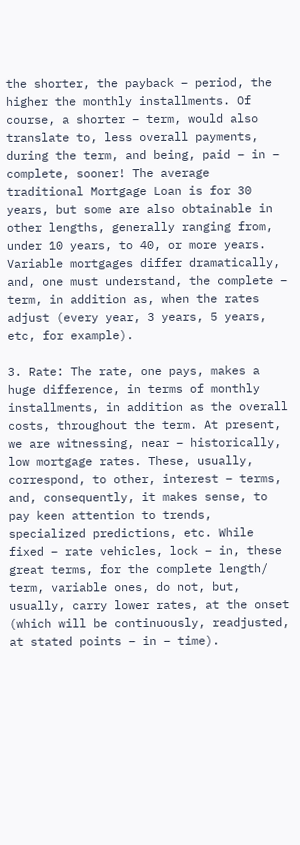the shorter, the payback – period, the higher the monthly installments. Of course, a shorter – term, would also translate to, less overall payments, during the term, and being, paid – in – complete, sooner! The average traditional Mortgage Loan is for 30 years, but some are also obtainable in other lengths, generally ranging from, under 10 years, to 40, or more years. Variable mortgages differ dramatically, and, one must understand, the complete – term, in addition as, when the rates adjust (every year, 3 years, 5 years, etc, for example).

3. Rate: The rate, one pays, makes a huge difference, in terms of monthly installments, in addition as the overall costs, throughout the term. At present, we are witnessing, near – historically, low mortgage rates. These, usually, correspond, to other, interest – terms, and, consequently, it makes sense, to pay keen attention to trends, specialized predictions, etc. While fixed – rate vehicles, lock – in, these great terms, for the complete length/ term, variable ones, do not, but, usually, carry lower rates, at the onset (which will be continuously, readjusted, at stated points – in – time).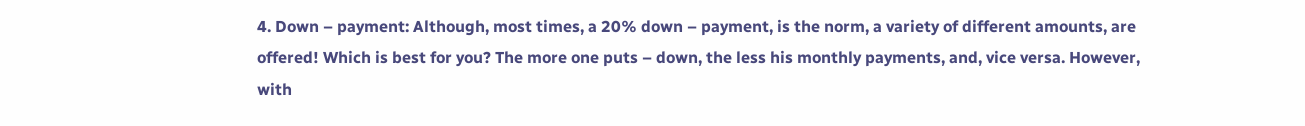4. Down – payment: Although, most times, a 20% down – payment, is the norm, a variety of different amounts, are offered! Which is best for you? The more one puts – down, the less his monthly payments, and, vice versa. However, with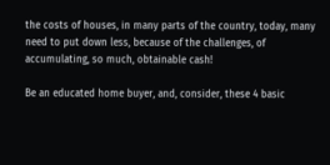the costs of houses, in many parts of the country, today, many need to put down less, because of the challenges, of accumulating, so much, obtainable cash!

Be an educated home buyer, and, consider, these 4 basic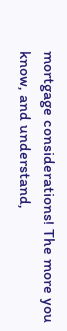mortgage considerations! The more you know, and understand,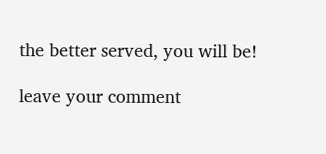the better served, you will be!

leave your comment